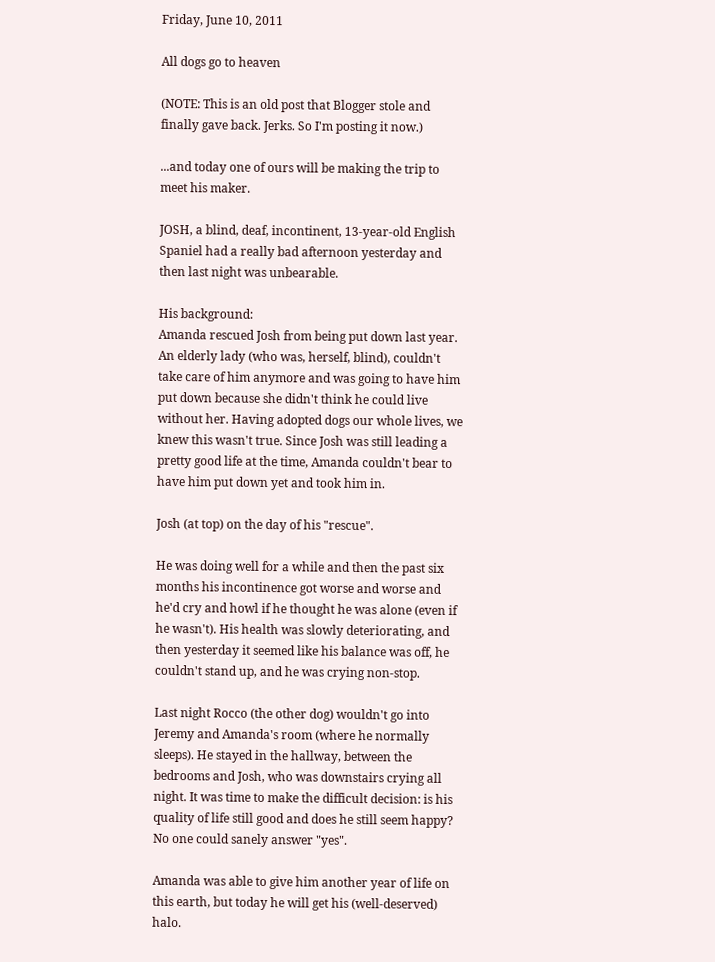Friday, June 10, 2011

All dogs go to heaven

(NOTE: This is an old post that Blogger stole and finally gave back. Jerks. So I'm posting it now.)

...and today one of ours will be making the trip to meet his maker.

JOSH, a blind, deaf, incontinent, 13-year-old English Spaniel had a really bad afternoon yesterday and then last night was unbearable.

His background:
Amanda rescued Josh from being put down last year. An elderly lady (who was, herself, blind), couldn't take care of him anymore and was going to have him put down because she didn't think he could live without her. Having adopted dogs our whole lives, we knew this wasn't true. Since Josh was still leading a pretty good life at the time, Amanda couldn't bear to have him put down yet and took him in.

Josh (at top) on the day of his "rescue".

He was doing well for a while and then the past six months his incontinence got worse and worse and he'd cry and howl if he thought he was alone (even if he wasn't). His health was slowly deteriorating, and then yesterday it seemed like his balance was off, he couldn't stand up, and he was crying non-stop.

Last night Rocco (the other dog) wouldn't go into Jeremy and Amanda's room (where he normally sleeps). He stayed in the hallway, between the bedrooms and Josh, who was downstairs crying all night. It was time to make the difficult decision: is his quality of life still good and does he still seem happy? No one could sanely answer "yes".

Amanda was able to give him another year of life on this earth, but today he will get his (well-deserved) halo.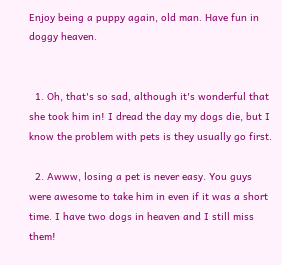Enjoy being a puppy again, old man. Have fun in doggy heaven.


  1. Oh, that's so sad, although it's wonderful that she took him in! I dread the day my dogs die, but I know the problem with pets is they usually go first.

  2. Awww, losing a pet is never easy. You guys were awesome to take him in even if it was a short time. I have two dogs in heaven and I still miss them!